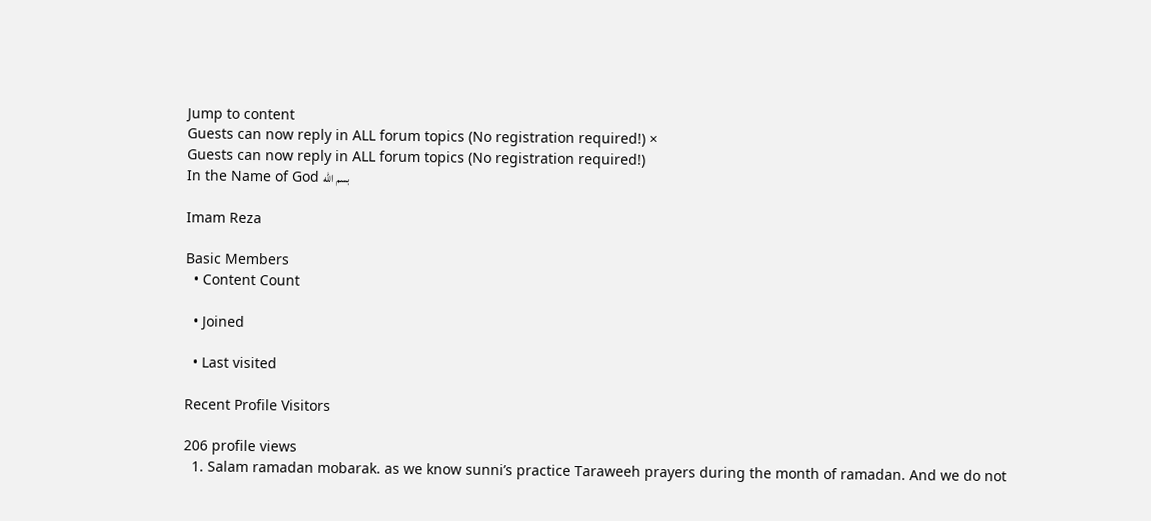Jump to content
Guests can now reply in ALL forum topics (No registration required!) ×
Guests can now reply in ALL forum topics (No registration required!)
In the Name of God بسم الله

Imam Reza

Basic Members
  • Content Count

  • Joined

  • Last visited

Recent Profile Visitors

206 profile views
  1. Salam ramadan mobarak. as we know sunni’s practice Taraweeh prayers during the month of ramadan. And we do not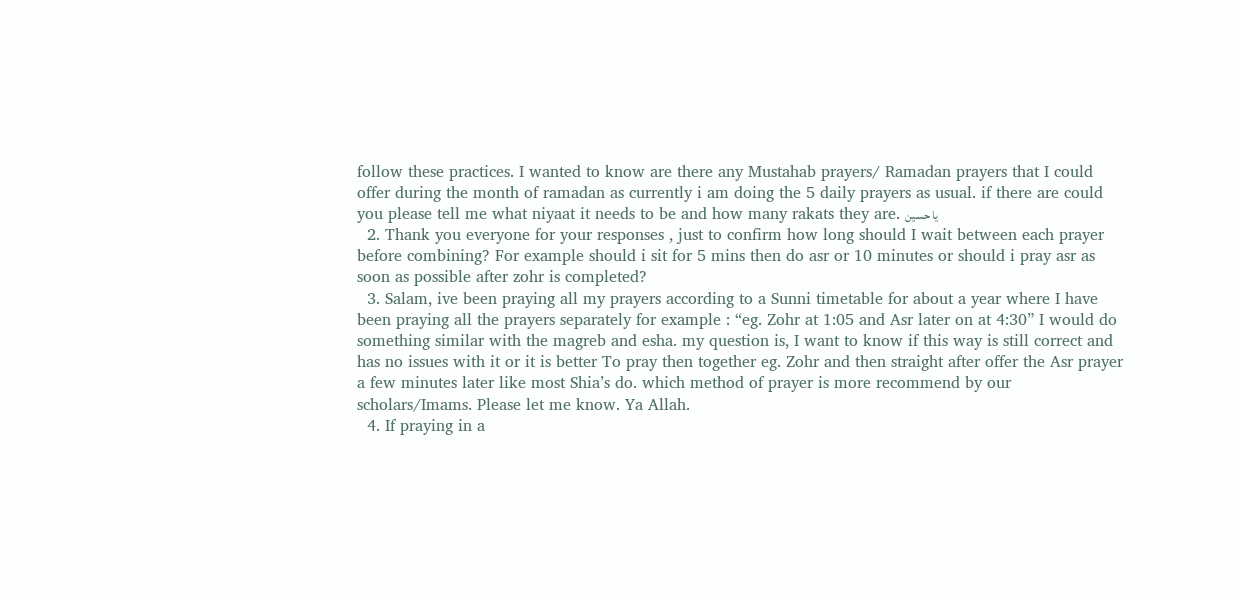follow these practices. I wanted to know are there any Mustahab prayers/ Ramadan prayers that I could offer during the month of ramadan as currently i am doing the 5 daily prayers as usual. if there are could you please tell me what niyaat it needs to be and how many rakats they are. یا حسین
  2. Thank you everyone for your responses , just to confirm how long should I wait between each prayer before combining? For example should i sit for 5 mins then do asr or 10 minutes or should i pray asr as soon as possible after zohr is completed?
  3. Salam, ive been praying all my prayers according to a Sunni timetable for about a year where I have been praying all the prayers separately for example : “eg. Zohr at 1:05 and Asr later on at 4:30” I would do something similar with the magreb and esha. my question is, I want to know if this way is still correct and has no issues with it or it is better To pray then together eg. Zohr and then straight after offer the Asr prayer a few minutes later like most Shia’s do. which method of prayer is more recommend by our scholars/Imams. Please let me know. Ya Allah.
  4. If praying in a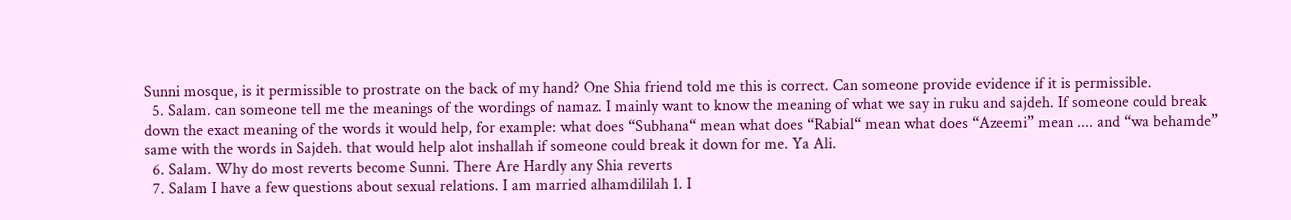Sunni mosque, is it permissible to prostrate on the back of my hand? One Shia friend told me this is correct. Can someone provide evidence if it is permissible.
  5. Salam. can someone tell me the meanings of the wordings of namaz. I mainly want to know the meaning of what we say in ruku and sajdeh. If someone could break down the exact meaning of the words it would help, for example: what does “Subhana“ mean what does “Rabial“ mean what does “Azeemi” mean .... and “wa behamde” same with the words in Sajdeh. that would help alot inshallah if someone could break it down for me. Ya Ali.
  6. Salam. Why do most reverts become Sunni. There Are Hardly any Shia reverts
  7. Salam I have a few questions about sexual relations. I am married alhamdililah 1. I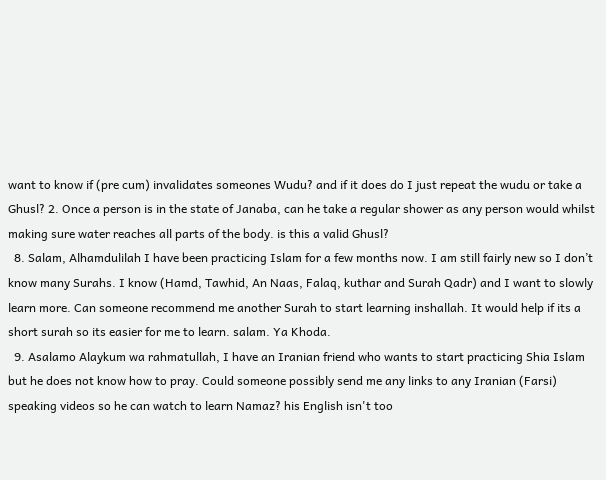want to know if (pre cum) invalidates someones Wudu? and if it does do I just repeat the wudu or take a Ghusl? 2. Once a person is in the state of Janaba, can he take a regular shower as any person would whilst making sure water reaches all parts of the body. is this a valid Ghusl?
  8. Salam, Alhamdulilah I have been practicing Islam for a few months now. I am still fairly new so I don’t know many Surahs. I know (Hamd, Tawhid, An Naas, Falaq, kuthar and Surah Qadr) and I want to slowly learn more. Can someone recommend me another Surah to start learning inshallah. It would help if its a short surah so its easier for me to learn. salam. Ya Khoda.
  9. Asalamo Alaykum wa rahmatullah, I have an Iranian friend who wants to start practicing Shia Islam but he does not know how to pray. Could someone possibly send me any links to any Iranian (Farsi) speaking videos so he can watch to learn Namaz? his English isn't too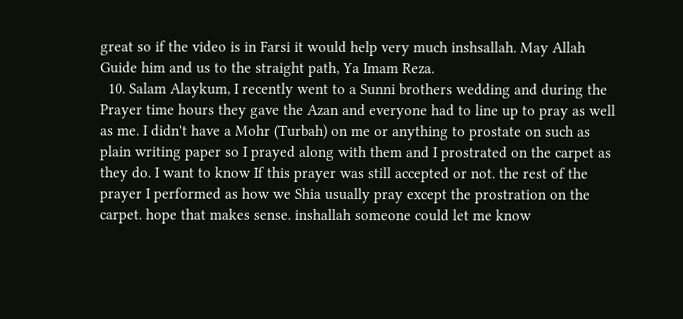great so if the video is in Farsi it would help very much inshsallah. May Allah Guide him and us to the straight path, Ya Imam Reza.
  10. Salam Alaykum, I recently went to a Sunni brothers wedding and during the Prayer time hours they gave the Azan and everyone had to line up to pray as well as me. I didn't have a Mohr (Turbah) on me or anything to prostate on such as plain writing paper so I prayed along with them and I prostrated on the carpet as they do. I want to know If this prayer was still accepted or not. the rest of the prayer I performed as how we Shia usually pray except the prostration on the carpet. hope that makes sense. inshallah someone could let me know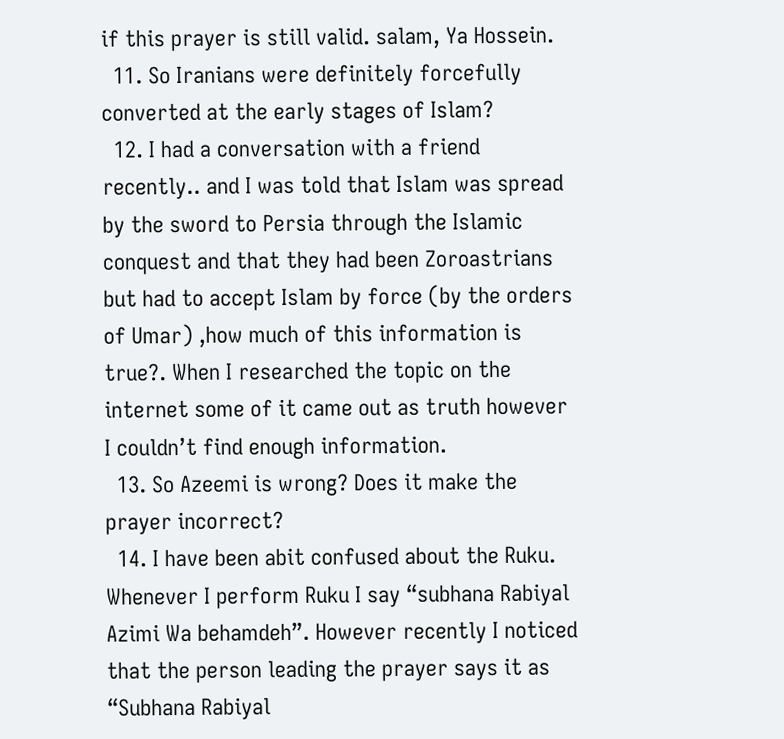if this prayer is still valid. salam, Ya Hossein.
  11. So Iranians were definitely forcefully converted at the early stages of Islam?
  12. I had a conversation with a friend recently.. and I was told that Islam was spread by the sword to Persia through the Islamic conquest and that they had been Zoroastrians but had to accept Islam by force (by the orders of Umar) ,how much of this information is true?. When I researched the topic on the internet some of it came out as truth however I couldn’t find enough information.
  13. So Azeemi is wrong? Does it make the prayer incorrect?
  14. I have been abit confused about the Ruku. Whenever I perform Ruku I say “subhana Rabiyal Azimi Wa behamdeh”. However recently I noticed that the person leading the prayer says it as “Subhana Rabiyal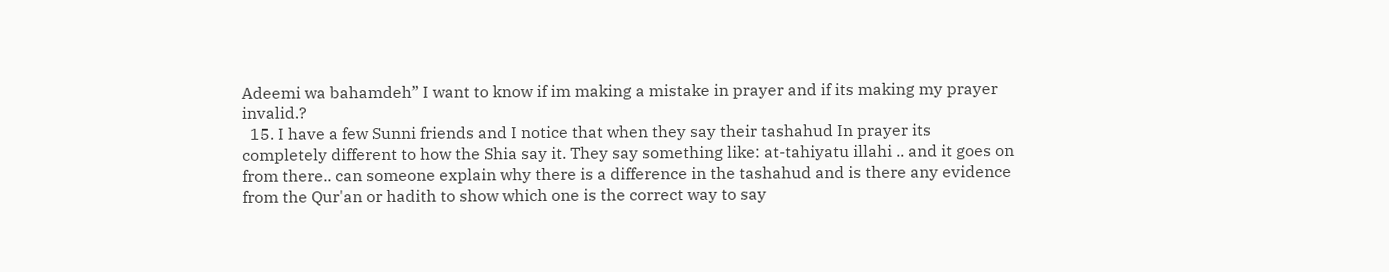Adeemi wa bahamdeh” I want to know if im making a mistake in prayer and if its making my prayer invalid.?
  15. I have a few Sunni friends and I notice that when they say their tashahud In prayer its completely different to how the Shia say it. They say something like: at-tahiyatu illahi .. and it goes on from there.. can someone explain why there is a difference in the tashahud and is there any evidence from the Qur'an or hadith to show which one is the correct way to say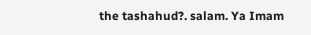the tashahud?. salam. Ya Imam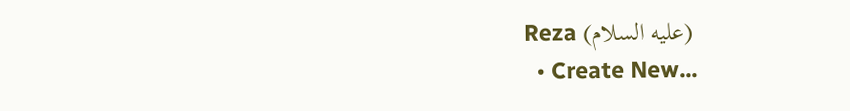Reza (عليه السلام)
  • Create New...